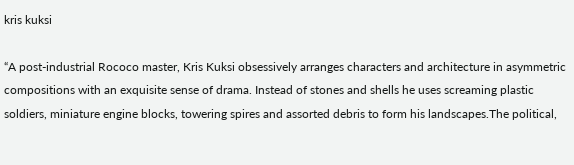kris kuksi

“A post-industrial Rococo master, Kris Kuksi obsessively arranges characters and architecture in asymmetric compositions with an exquisite sense of drama. Instead of stones and shells he uses screaming plastic soldiers, miniature engine blocks, towering spires and assorted debris to form his landscapes.The political,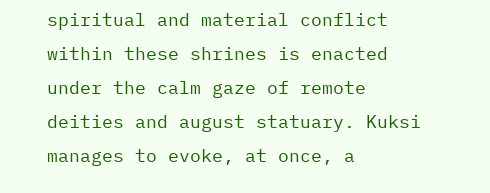spiritual and material conflict within these shrines is enacted under the calm gaze of remote deities and august statuary. Kuksi manages to evoke, at once, a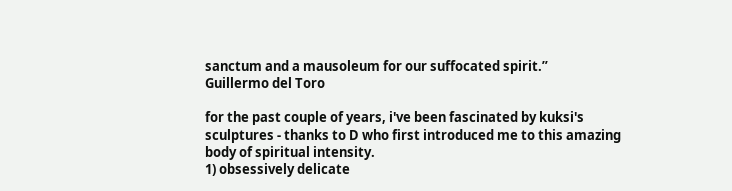sanctum and a mausoleum for our suffocated spirit.”
Guillermo del Toro

for the past couple of years, i've been fascinated by kuksi's sculptures - thanks to D who first introduced me to this amazing body of spiritual intensity.
1) obsessively delicate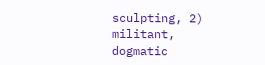sculpting, 2) militant, dogmatic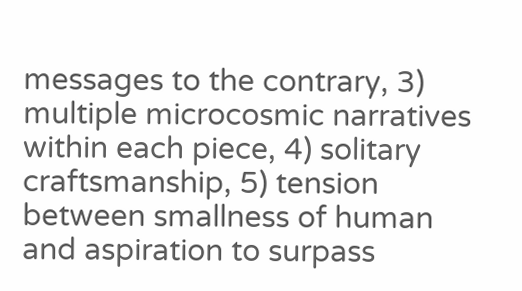messages to the contrary, 3) multiple microcosmic narratives within each piece, 4) solitary craftsmanship, 5) tension between smallness of human and aspiration to surpass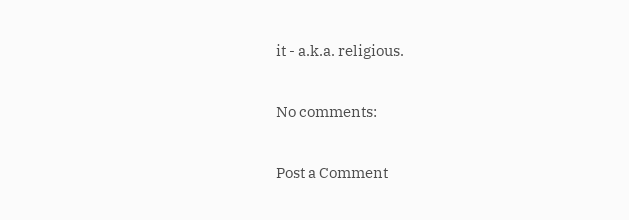it - a.k.a. religious.

No comments:

Post a Comment